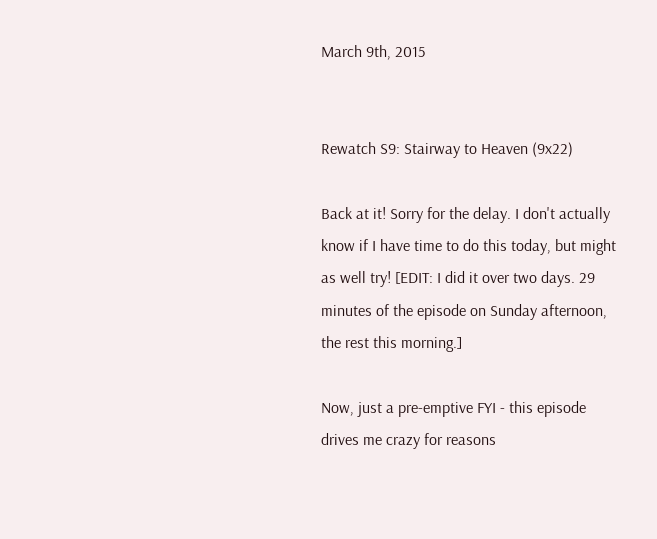March 9th, 2015


Rewatch S9: Stairway to Heaven (9x22)

Back at it! Sorry for the delay. I don't actually know if I have time to do this today, but might as well try! [EDIT: I did it over two days. 29 minutes of the episode on Sunday afternoon, the rest this morning.]

Now, just a pre-emptive FYI - this episode drives me crazy for reasons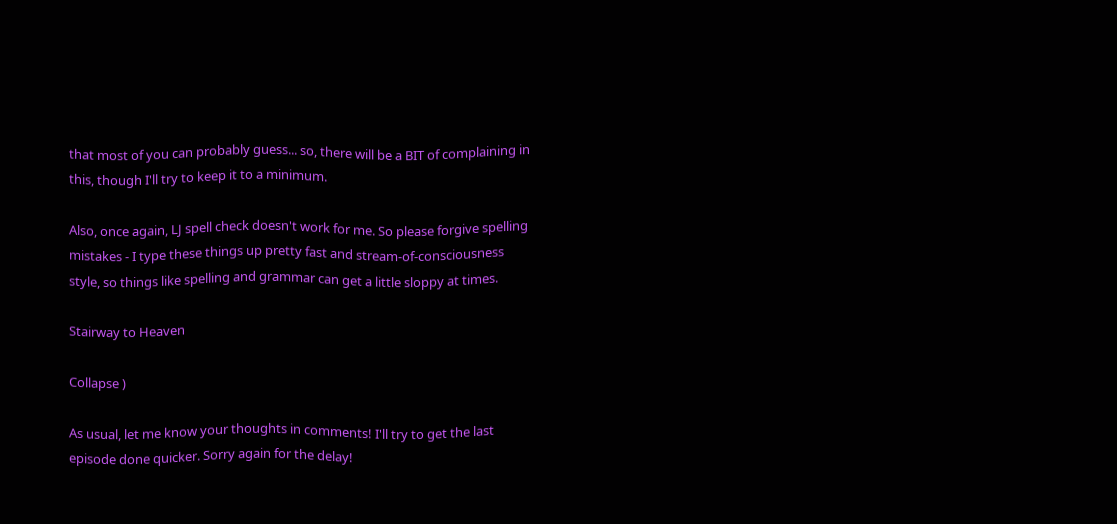that most of you can probably guess... so, there will be a BIT of complaining in this, though I'll try to keep it to a minimum.

Also, once again, LJ spell check doesn't work for me. So please forgive spelling mistakes - I type these things up pretty fast and stream-of-consciousness style, so things like spelling and grammar can get a little sloppy at times.

Stairway to Heaven

Collapse )

As usual, let me know your thoughts in comments! I'll try to get the last episode done quicker. Sorry again for the delay!